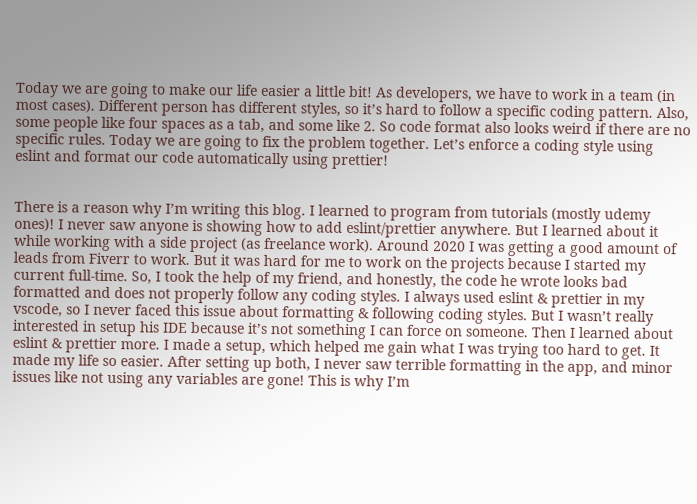Today we are going to make our life easier a little bit! As developers, we have to work in a team (in most cases). Different person has different styles, so it’s hard to follow a specific coding pattern. Also, some people like four spaces as a tab, and some like 2. So code format also looks weird if there are no specific rules. Today we are going to fix the problem together. Let’s enforce a coding style using eslint and format our code automatically using prettier!


There is a reason why I’m writing this blog. I learned to program from tutorials (mostly udemy ones)! I never saw anyone is showing how to add eslint/prettier anywhere. But I learned about it while working with a side project (as freelance work). Around 2020 I was getting a good amount of leads from Fiverr to work. But it was hard for me to work on the projects because I started my current full-time. So, I took the help of my friend, and honestly, the code he wrote looks bad formatted and does not properly follow any coding styles. I always used eslint & prettier in my vscode, so I never faced this issue about formatting & following coding styles. But I wasn’t really interested in setup his IDE because it’s not something I can force on someone. Then I learned about eslint & prettier more. I made a setup, which helped me gain what I was trying too hard to get. It made my life so easier. After setting up both, I never saw terrible formatting in the app, and minor issues like not using any variables are gone! This is why I’m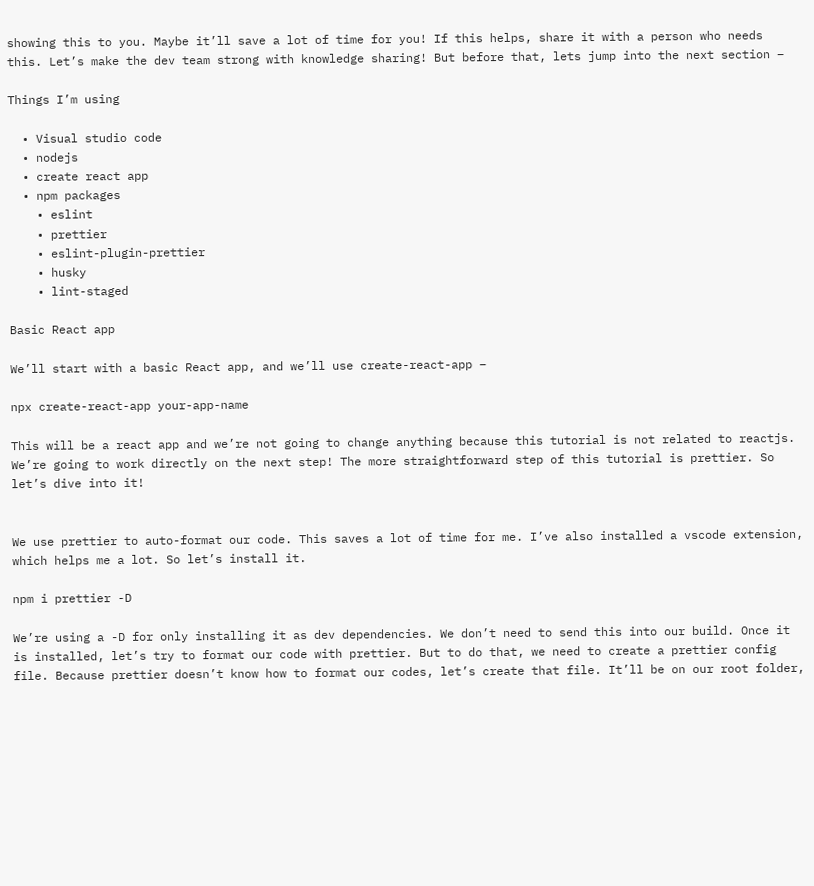showing this to you. Maybe it’ll save a lot of time for you! If this helps, share it with a person who needs this. Let’s make the dev team strong with knowledge sharing! But before that, lets jump into the next section –

Things I’m using

  • Visual studio code
  • nodejs
  • create react app
  • npm packages
    • eslint
    • prettier
    • eslint-plugin-prettier
    • husky
    • lint-staged

Basic React app

We’ll start with a basic React app, and we’ll use create-react-app –

npx create-react-app your-app-name

This will be a react app and we’re not going to change anything because this tutorial is not related to reactjs. We’re going to work directly on the next step! The more straightforward step of this tutorial is prettier. So let’s dive into it!


We use prettier to auto-format our code. This saves a lot of time for me. I’ve also installed a vscode extension, which helps me a lot. So let’s install it.

npm i prettier -D

We’re using a -D for only installing it as dev dependencies. We don’t need to send this into our build. Once it is installed, let’s try to format our code with prettier. But to do that, we need to create a prettier config file. Because prettier doesn’t know how to format our codes, let’s create that file. It’ll be on our root folder,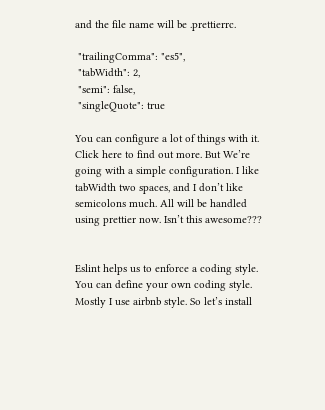and the file name will be .prettierrc.

 "trailingComma": "es5",
 "tabWidth": 2,
 "semi": false,
 "singleQuote": true

You can configure a lot of things with it. Click here to find out more. But We’re going with a simple configuration. I like tabWidth two spaces, and I don’t like semicolons much. All will be handled using prettier now. Isn’t this awesome???


Eslint helps us to enforce a coding style. You can define your own coding style. Mostly I use airbnb style. So let’s install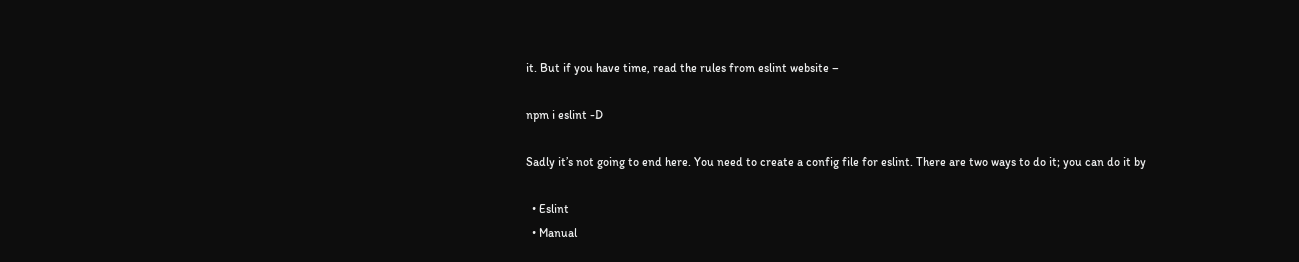it. But if you have time, read the rules from eslint website –

npm i eslint -D

Sadly it’s not going to end here. You need to create a config file for eslint. There are two ways to do it; you can do it by

  • Eslint
  • Manual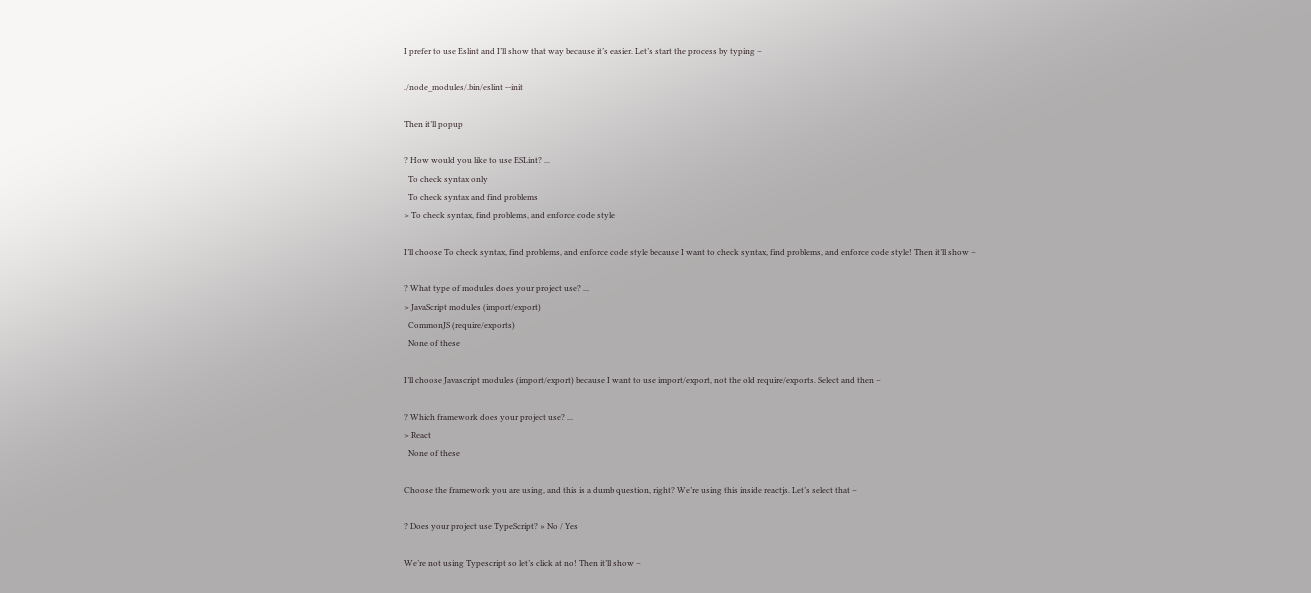I prefer to use Eslint and I’ll show that way because it’s easier. Let’s start the process by typing –

./node_modules/.bin/eslint --init

Then it’ll popup

? How would you like to use ESLint? ...
  To check syntax only
  To check syntax and find problems
> To check syntax, find problems, and enforce code style

I’ll choose To check syntax, find problems, and enforce code style because I want to check syntax, find problems, and enforce code style! Then it’ll show –

? What type of modules does your project use? ...
> JavaScript modules (import/export)
  CommonJS (require/exports)
  None of these

I’ll choose Javascript modules (import/export) because I want to use import/export, not the old require/exports. Select and then –

? Which framework does your project use? ...
> React
  None of these

Choose the framework you are using, and this is a dumb question, right? We’re using this inside reactjs. Let’s select that –

? Does your project use TypeScript? » No / Yes

We’re not using Typescript so let’s click at no! Then it’ll show –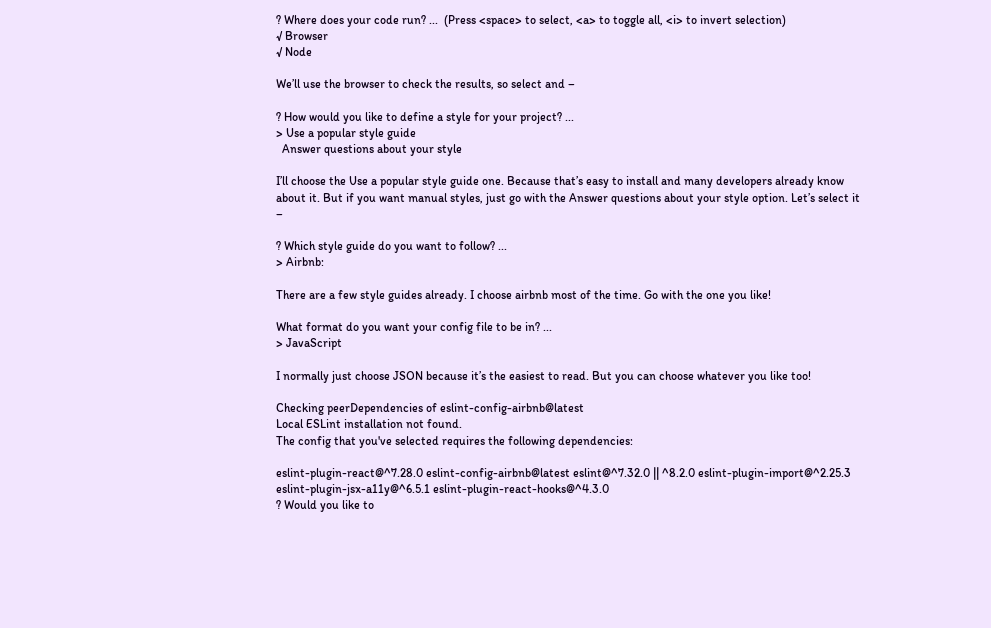? Where does your code run? ...  (Press <space> to select, <a> to toggle all, <i> to invert selection)
√ Browser
√ Node

We’ll use the browser to check the results, so select and –

? How would you like to define a style for your project? ...
> Use a popular style guide
  Answer questions about your style

I’ll choose the Use a popular style guide one. Because that’s easy to install and many developers already know about it. But if you want manual styles, just go with the Answer questions about your style option. Let’s select it –

? Which style guide do you want to follow? ...
> Airbnb:

There are a few style guides already. I choose airbnb most of the time. Go with the one you like!

What format do you want your config file to be in? ...
> JavaScript

I normally just choose JSON because it’s the easiest to read. But you can choose whatever you like too!

Checking peerDependencies of eslint-config-airbnb@latest
Local ESLint installation not found.
The config that you've selected requires the following dependencies:

eslint-plugin-react@^7.28.0 eslint-config-airbnb@latest eslint@^7.32.0 || ^8.2.0 eslint-plugin-import@^2.25.3 eslint-plugin-jsx-a11y@^6.5.1 eslint-plugin-react-hooks@^4.3.0
? Would you like to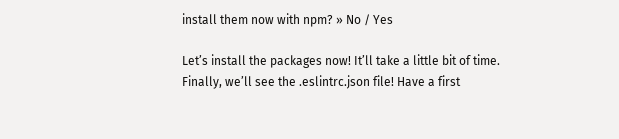install them now with npm? » No / Yes

Let’s install the packages now! It’ll take a little bit of time. Finally, we’ll see the .eslintrc.json file! Have a first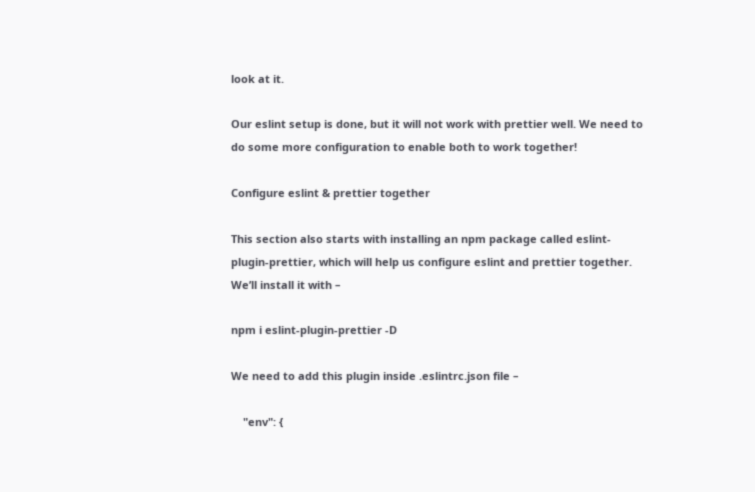look at it.

Our eslint setup is done, but it will not work with prettier well. We need to do some more configuration to enable both to work together!

Configure eslint & prettier together

This section also starts with installing an npm package called eslint-plugin-prettier, which will help us configure eslint and prettier together. We’ll install it with –

npm i eslint-plugin-prettier -D

We need to add this plugin inside .eslintrc.json file –

    "env": {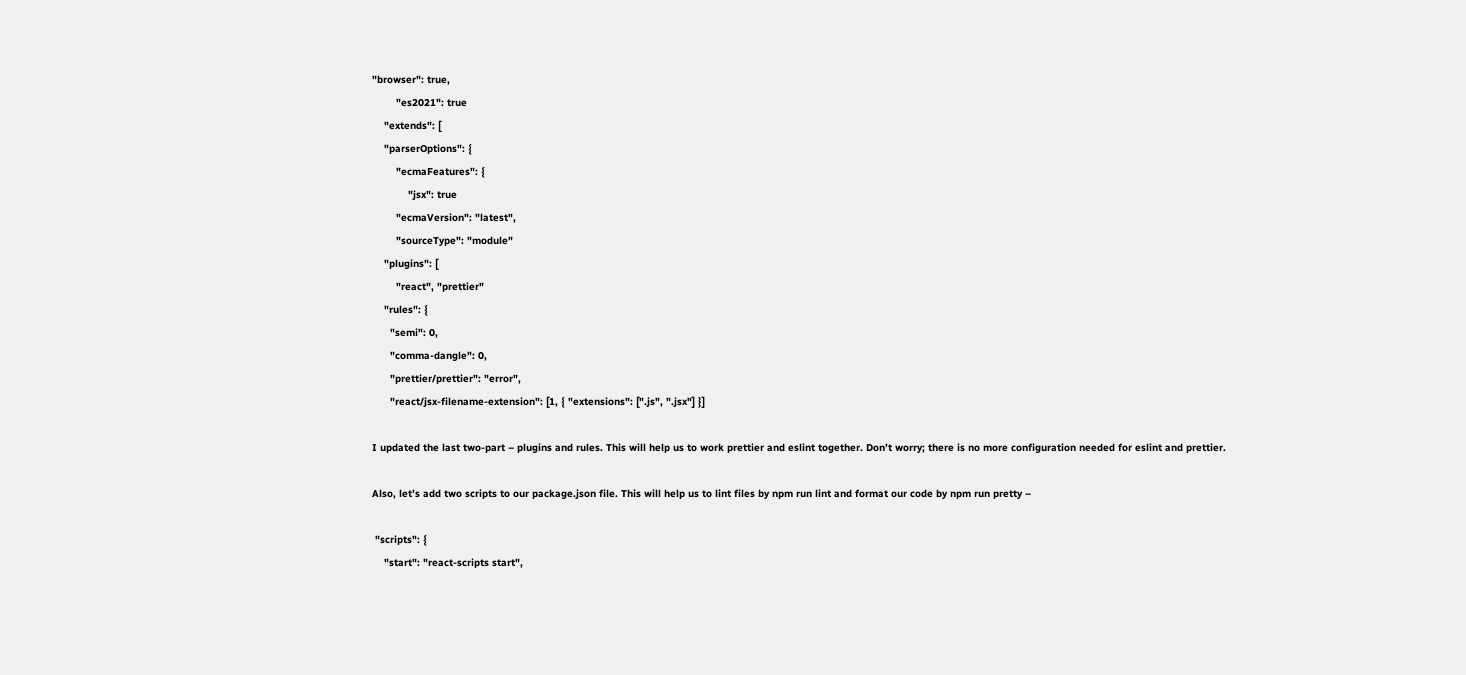"browser": true,
        "es2021": true
    "extends": [
    "parserOptions": {
        "ecmaFeatures": {
            "jsx": true
        "ecmaVersion": "latest",
        "sourceType": "module"
    "plugins": [
        "react", "prettier"
    "rules": {
      "semi": 0,
      "comma-dangle": 0,
      "prettier/prettier": "error",
      "react/jsx-filename-extension": [1, { "extensions": [".js", ".jsx"] }]

I updated the last two-part – plugins and rules. This will help us to work prettier and eslint together. Don’t worry; there is no more configuration needed for eslint and prettier.

Also, let’s add two scripts to our package.json file. This will help us to lint files by npm run lint and format our code by npm run pretty –

 "scripts": {
    "start": "react-scripts start",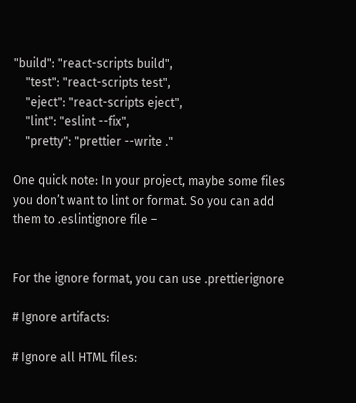"build": "react-scripts build",
    "test": "react-scripts test",
    "eject": "react-scripts eject",
    "lint": "eslint --fix",
    "pretty": "prettier --write ."

One quick note: In your project, maybe some files you don’t want to lint or format. So you can add them to .eslintignore file –


For the ignore format, you can use .prettierignore

# Ignore artifacts:

# Ignore all HTML files: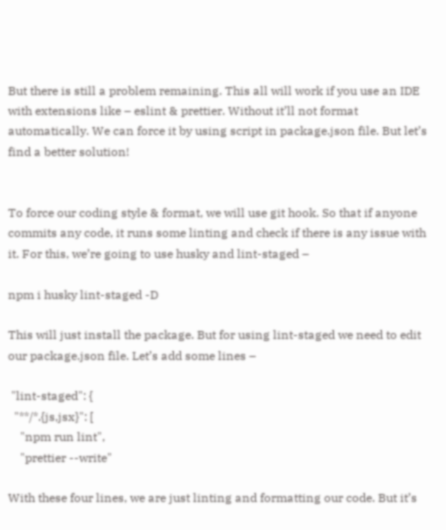But there is still a problem remaining. This all will work if you use an IDE with extensions like – eslint & prettier. Without it’ll not format automatically. We can force it by using script in package.json file. But let’s find a better solution!


To force our coding style & format, we will use git hook. So that if anyone commits any code, it runs some linting and check if there is any issue with it. For this, we’re going to use husky and lint-staged –

npm i husky lint-staged -D

This will just install the package. But for using lint-staged we need to edit our package.json file. Let’s add some lines –

 "lint-staged": {
  "**/*.{js,jsx}": [
    "npm run lint",
    "prettier --write"

With these four lines, we are just linting and formatting our code. But it’s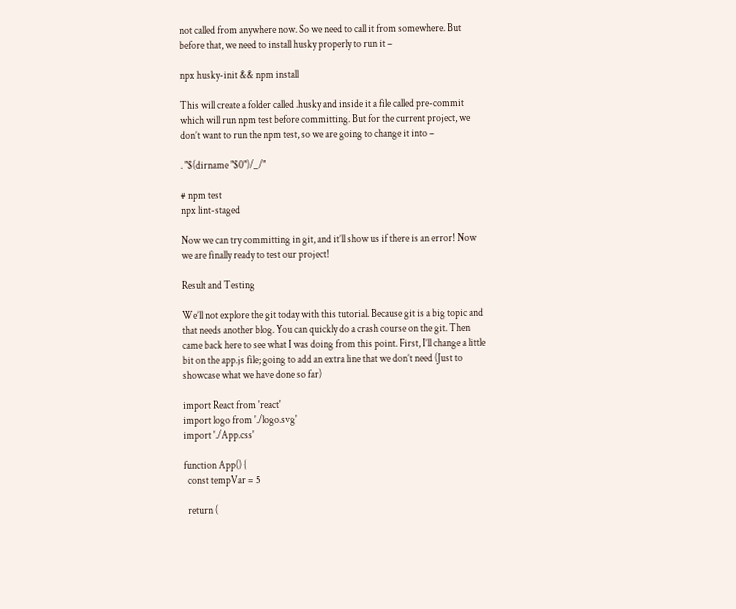not called from anywhere now. So we need to call it from somewhere. But before that, we need to install husky properly to run it –

npx husky-init && npm install

This will create a folder called .husky and inside it a file called pre-commit which will run npm test before committing. But for the current project, we don’t want to run the npm test, so we are going to change it into –

. "$(dirname "$0")/_/"

# npm test
npx lint-staged

Now we can try committing in git, and it’ll show us if there is an error! Now we are finally ready to test our project!

Result and Testing

We’ll not explore the git today with this tutorial. Because git is a big topic and that needs another blog. You can quickly do a crash course on the git. Then came back here to see what I was doing from this point. First, I’ll change a little bit on the app.js file; going to add an extra line that we don’t need (Just to showcase what we have done so far)

import React from 'react'
import logo from './logo.svg'
import './App.css'

function App() {
  const tempVar = 5

  return (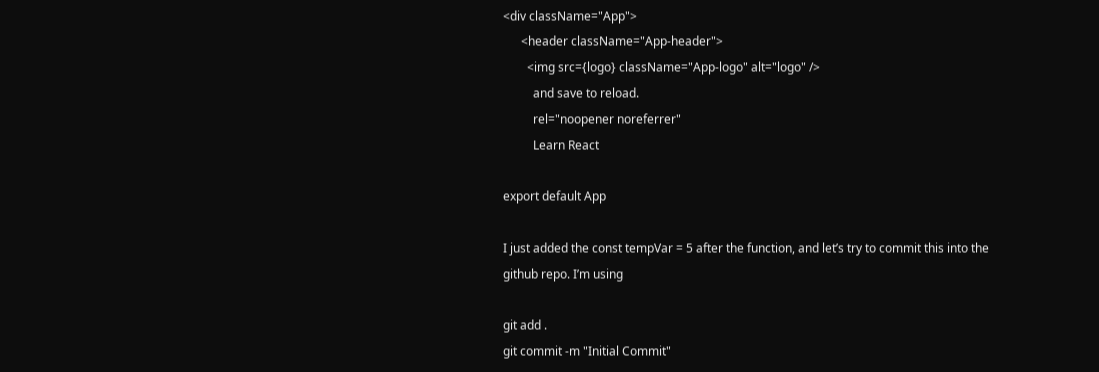<div className="App">
      <header className="App-header">
        <img src={logo} className="App-logo" alt="logo" />
          and save to reload.
          rel="noopener noreferrer"
          Learn React

export default App

I just added the const tempVar = 5 after the function, and let’s try to commit this into the github repo. I’m using

git add .
git commit -m "Initial Commit"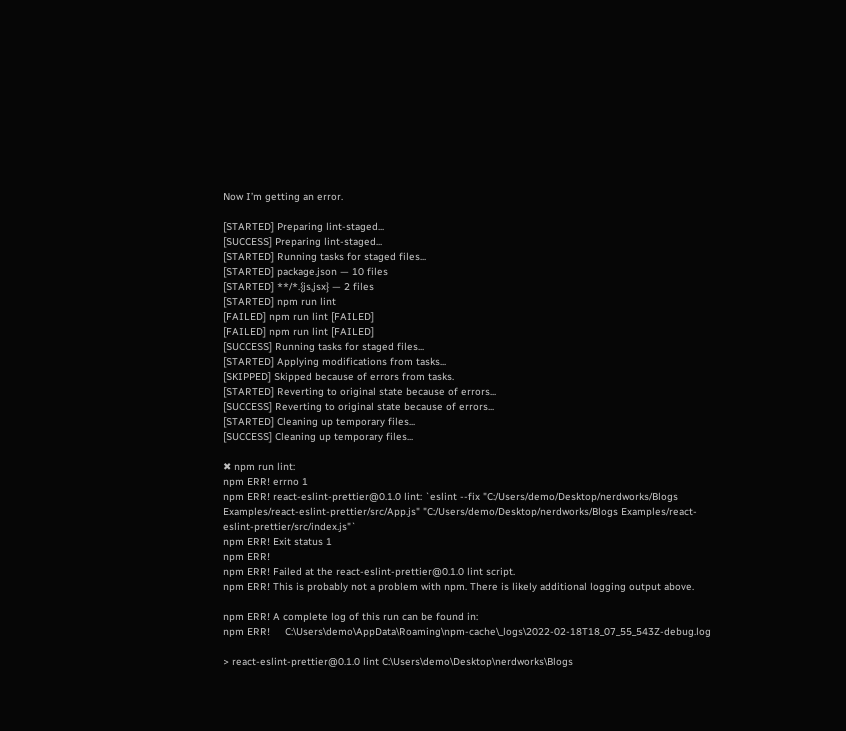Now I’m getting an error.

[STARTED] Preparing lint-staged...
[SUCCESS] Preparing lint-staged...
[STARTED] Running tasks for staged files...
[STARTED] package.json — 10 files
[STARTED] **/*.{js,jsx} — 2 files
[STARTED] npm run lint
[FAILED] npm run lint [FAILED]
[FAILED] npm run lint [FAILED]
[SUCCESS] Running tasks for staged files...
[STARTED] Applying modifications from tasks...
[SKIPPED] Skipped because of errors from tasks.
[STARTED] Reverting to original state because of errors...
[SUCCESS] Reverting to original state because of errors...
[STARTED] Cleaning up temporary files...
[SUCCESS] Cleaning up temporary files...

✖ npm run lint:
npm ERR! errno 1
npm ERR! react-eslint-prettier@0.1.0 lint: `eslint --fix "C:/Users/demo/Desktop/nerdworks/Blogs Examples/react-eslint-prettier/src/App.js" "C:/Users/demo/Desktop/nerdworks/Blogs Examples/react-eslint-prettier/src/index.js"`
npm ERR! Exit status 1
npm ERR!
npm ERR! Failed at the react-eslint-prettier@0.1.0 lint script.
npm ERR! This is probably not a problem with npm. There is likely additional logging output above.

npm ERR! A complete log of this run can be found in:
npm ERR!     C:\Users\demo\AppData\Roaming\npm-cache\_logs\2022-02-18T18_07_55_543Z-debug.log

> react-eslint-prettier@0.1.0 lint C:\Users\demo\Desktop\nerdworks\Blogs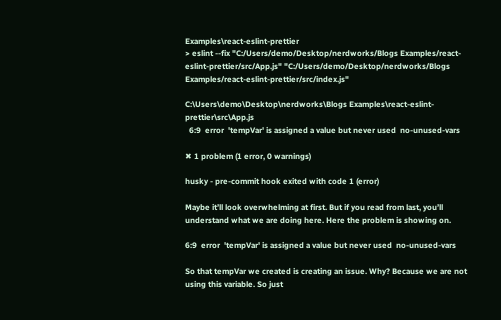Examples\react-eslint-prettier
> eslint --fix "C:/Users/demo/Desktop/nerdworks/Blogs Examples/react-eslint-prettier/src/App.js" "C:/Users/demo/Desktop/nerdworks/Blogs Examples/react-eslint-prettier/src/index.js"

C:\Users\demo\Desktop\nerdworks\Blogs Examples\react-eslint-prettier\src\App.js
  6:9  error  'tempVar' is assigned a value but never used  no-unused-vars

✖ 1 problem (1 error, 0 warnings)

husky - pre-commit hook exited with code 1 (error)

Maybe it’ll look overwhelming at first. But if you read from last, you’ll understand what we are doing here. Here the problem is showing on.

6:9  error  'tempVar' is assigned a value but never used  no-unused-vars

So that tempVar we created is creating an issue. Why? Because we are not using this variable. So just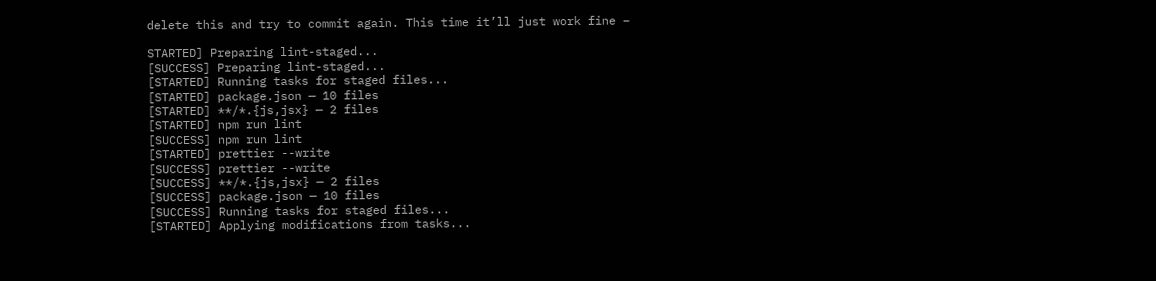delete this and try to commit again. This time it’ll just work fine –

STARTED] Preparing lint-staged...
[SUCCESS] Preparing lint-staged...
[STARTED] Running tasks for staged files...
[STARTED] package.json — 10 files
[STARTED] **/*.{js,jsx} — 2 files
[STARTED] npm run lint
[SUCCESS] npm run lint
[STARTED] prettier --write
[SUCCESS] prettier --write
[SUCCESS] **/*.{js,jsx} — 2 files
[SUCCESS] package.json — 10 files
[SUCCESS] Running tasks for staged files...
[STARTED] Applying modifications from tasks...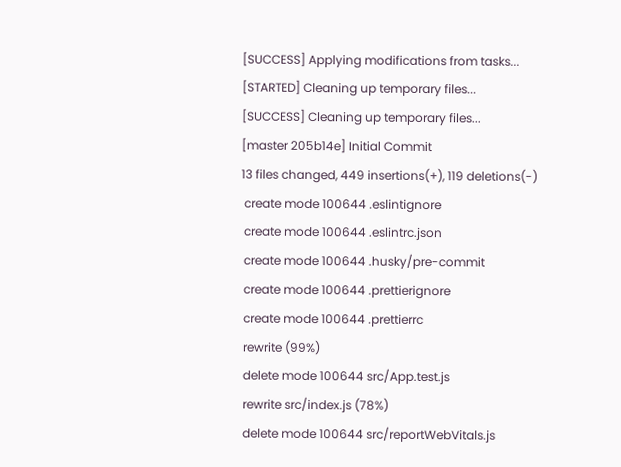[SUCCESS] Applying modifications from tasks...
[STARTED] Cleaning up temporary files...
[SUCCESS] Cleaning up temporary files...
[master 205b14e] Initial Commit
13 files changed, 449 insertions(+), 119 deletions(-)
 create mode 100644 .eslintignore
 create mode 100644 .eslintrc.json
 create mode 100644 .husky/pre-commit
 create mode 100644 .prettierignore
 create mode 100644 .prettierrc
 rewrite (99%)
 delete mode 100644 src/App.test.js
 rewrite src/index.js (78%)
 delete mode 100644 src/reportWebVitals.js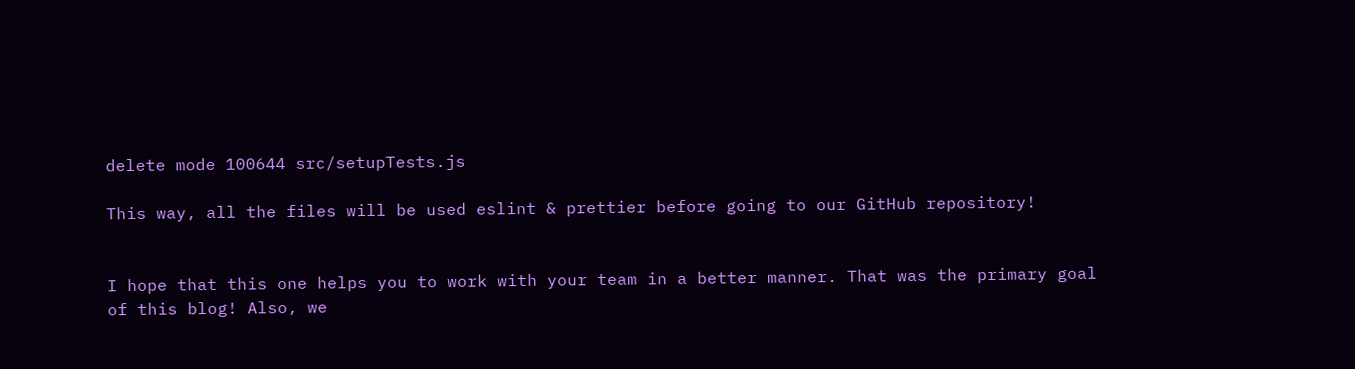delete mode 100644 src/setupTests.js

This way, all the files will be used eslint & prettier before going to our GitHub repository!


I hope that this one helps you to work with your team in a better manner. That was the primary goal of this blog! Also, we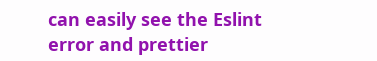can easily see the Eslint error and prettier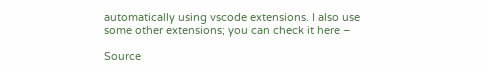automatically using vscode extensions. I also use some other extensions; you can check it here –

Source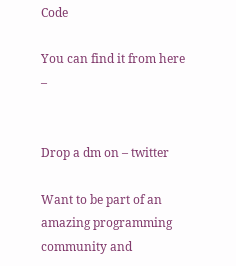Code

You can find it from here –


Drop a dm on – twitter

Want to be part of an amazing programming community and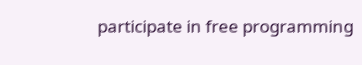participate in free programming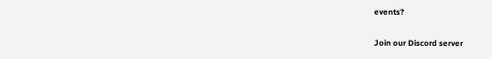events?

Join our Discord server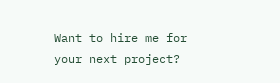Want to hire me for your next project?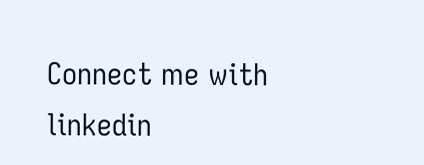Connect me with linkedin